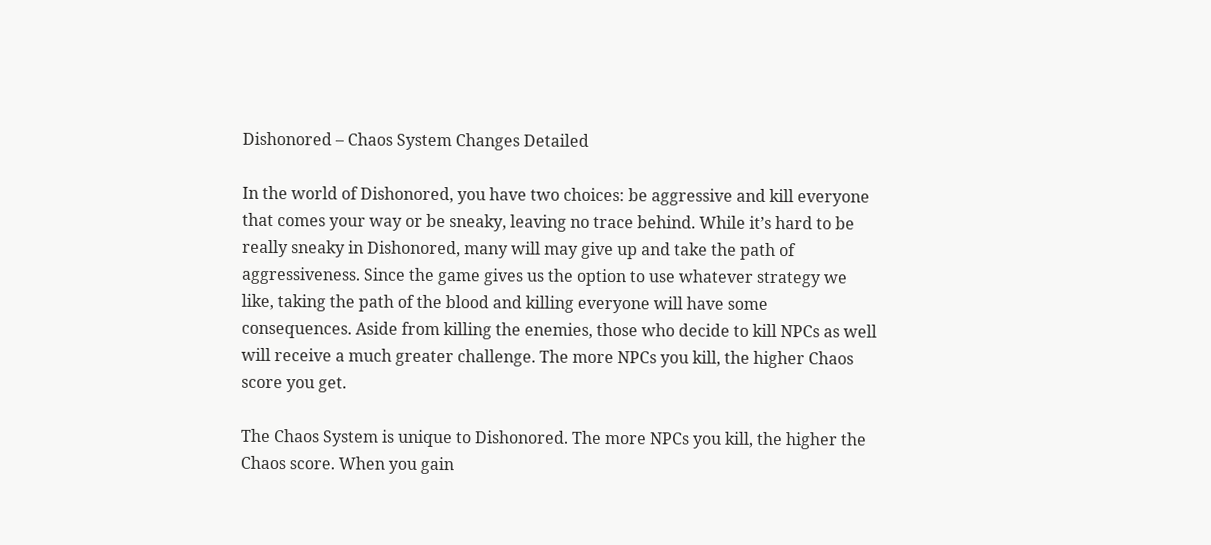Dishonored – Chaos System Changes Detailed

In the world of Dishonored, you have two choices: be aggressive and kill everyone that comes your way or be sneaky, leaving no trace behind. While it’s hard to be really sneaky in Dishonored, many will may give up and take the path of aggressiveness. Since the game gives us the option to use whatever strategy we like, taking the path of the blood and killing everyone will have some consequences. Aside from killing the enemies, those who decide to kill NPCs as well will receive a much greater challenge. The more NPCs you kill, the higher Chaos score you get.

The Chaos System is unique to Dishonored. The more NPCs you kill, the higher the Chaos score. When you gain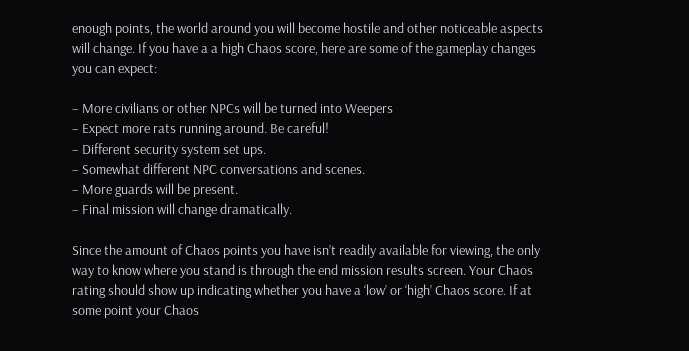enough points, the world around you will become hostile and other noticeable aspects will change. If you have a a high Chaos score, here are some of the gameplay changes you can expect:

– More civilians or other NPCs will be turned into Weepers
– Expect more rats running around. Be careful!
– Different security system set ups.
– Somewhat different NPC conversations and scenes.
– More guards will be present.
– Final mission will change dramatically.

Since the amount of Chaos points you have isn’t readily available for viewing, the only way to know where you stand is through the end mission results screen. Your Chaos rating should show up indicating whether you have a ‘low’ or ‘high’ Chaos score. If at some point your Chaos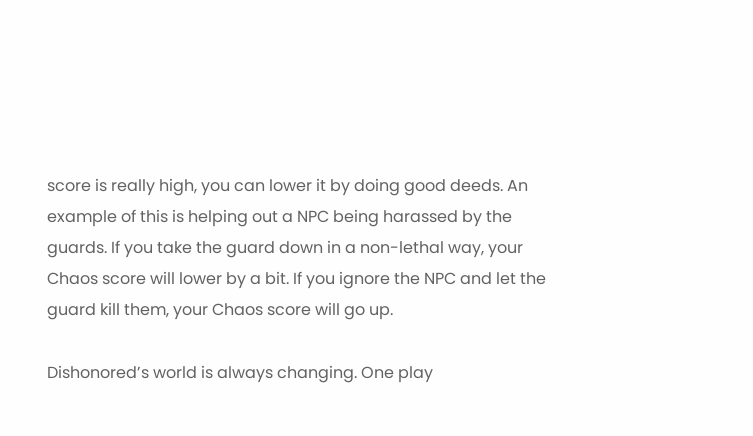score is really high, you can lower it by doing good deeds. An example of this is helping out a NPC being harassed by the guards. If you take the guard down in a non-lethal way, your Chaos score will lower by a bit. If you ignore the NPC and let the guard kill them, your Chaos score will go up.

Dishonored’s world is always changing. One play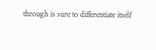through is sure to differentiate itself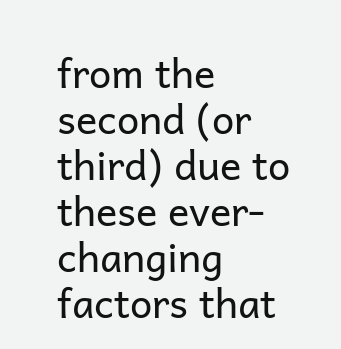from the second (or third) due to these ever-changing factors that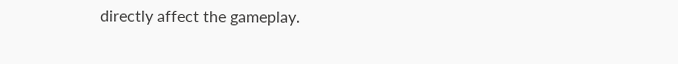directly affect the gameplay.